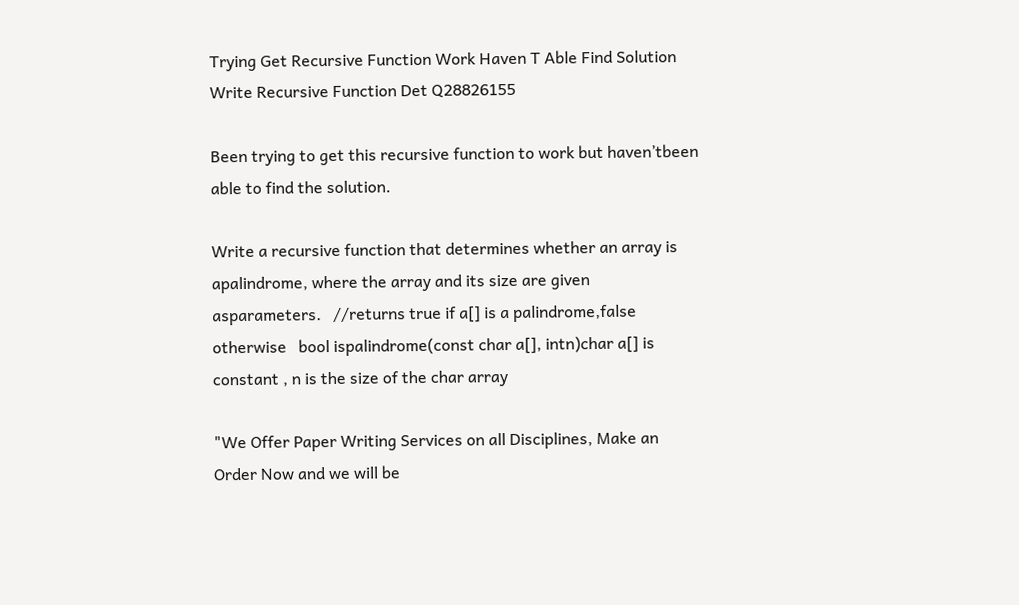Trying Get Recursive Function Work Haven T Able Find Solution Write Recursive Function Det Q28826155

Been trying to get this recursive function to work but haven’tbeen able to find the solution.

Write a recursive function that determines whether an array is apalindrome, where the array and its size are given asparameters.   //returns true if a[] is a palindrome,false otherwise   bool ispalindrome(const char a[], intn)char a[] is constant , n is the size of the char array

"We Offer Paper Writing Services on all Disciplines, Make an Order Now and we will be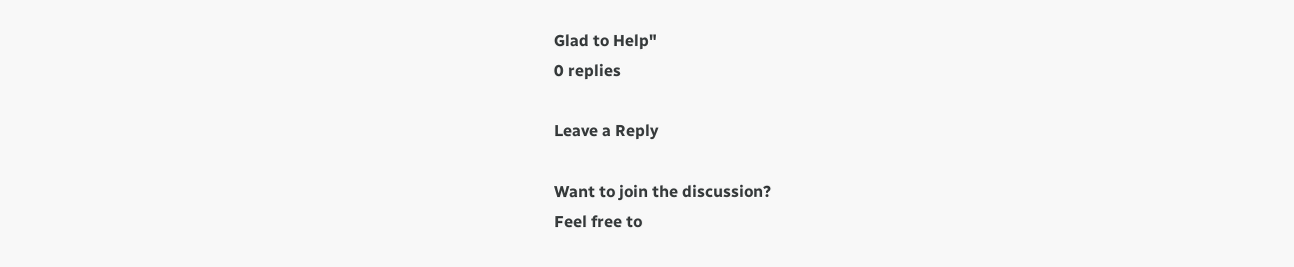Glad to Help"
0 replies

Leave a Reply

Want to join the discussion?
Feel free to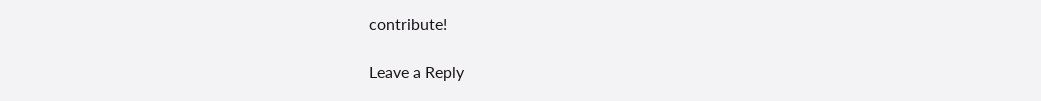contribute!

Leave a Reply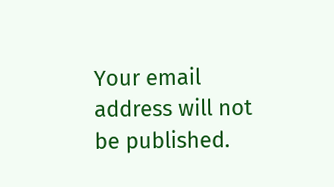Your email address will not be published.